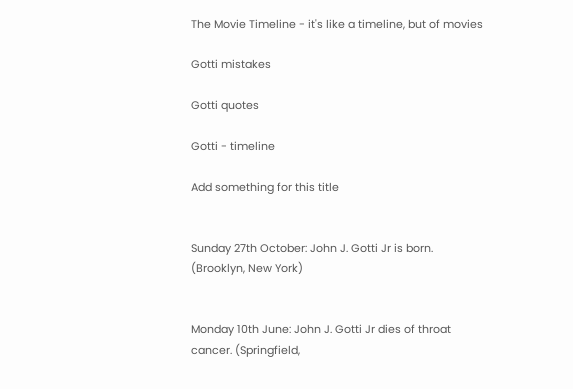The Movie Timeline - it's like a timeline, but of movies

Gotti mistakes

Gotti quotes

Gotti - timeline

Add something for this title


Sunday 27th October: John J. Gotti Jr is born. (Brooklyn, New York)


Monday 10th June: John J. Gotti Jr dies of throat cancer. (Springfield,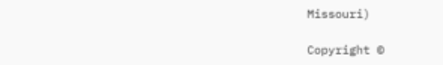Missouri)

Copyright ©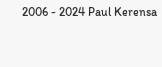2006 - 2024 Paul Kerensa